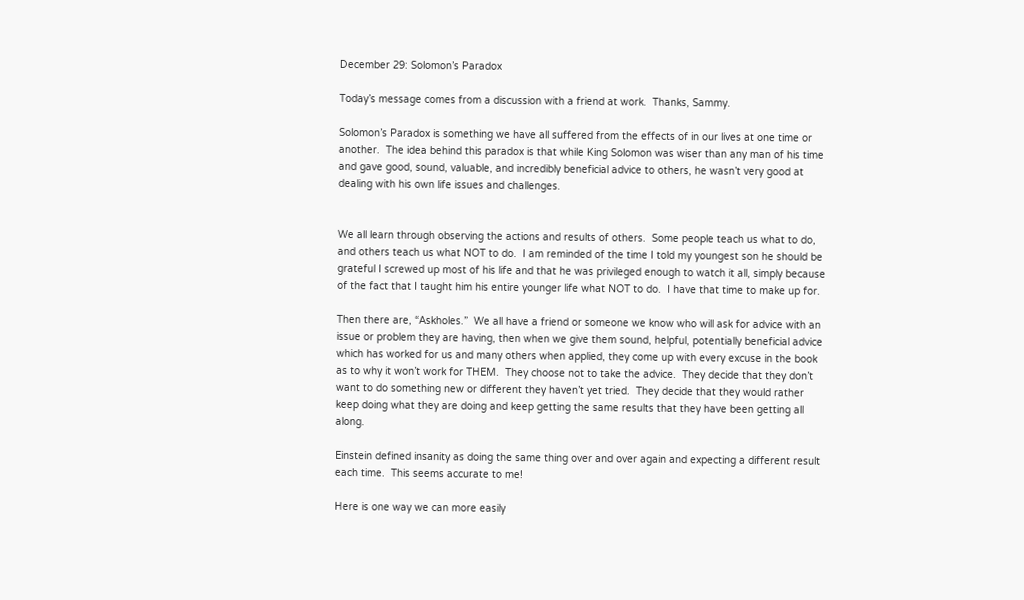December 29: Solomon’s Paradox

Today’s message comes from a discussion with a friend at work.  Thanks, Sammy.

Solomon’s Paradox is something we have all suffered from the effects of in our lives at one time or another.  The idea behind this paradox is that while King Solomon was wiser than any man of his time and gave good, sound, valuable, and incredibly beneficial advice to others, he wasn’t very good at dealing with his own life issues and challenges.


We all learn through observing the actions and results of others.  Some people teach us what to do, and others teach us what NOT to do.  I am reminded of the time I told my youngest son he should be grateful I screwed up most of his life and that he was privileged enough to watch it all, simply because of the fact that I taught him his entire younger life what NOT to do.  I have that time to make up for.

Then there are, “Askholes.”  We all have a friend or someone we know who will ask for advice with an issue or problem they are having, then when we give them sound, helpful, potentially beneficial advice which has worked for us and many others when applied, they come up with every excuse in the book as to why it won’t work for THEM.  They choose not to take the advice.  They decide that they don’t want to do something new or different they haven’t yet tried.  They decide that they would rather keep doing what they are doing and keep getting the same results that they have been getting all along.

Einstein defined insanity as doing the same thing over and over again and expecting a different result each time.  This seems accurate to me!

Here is one way we can more easily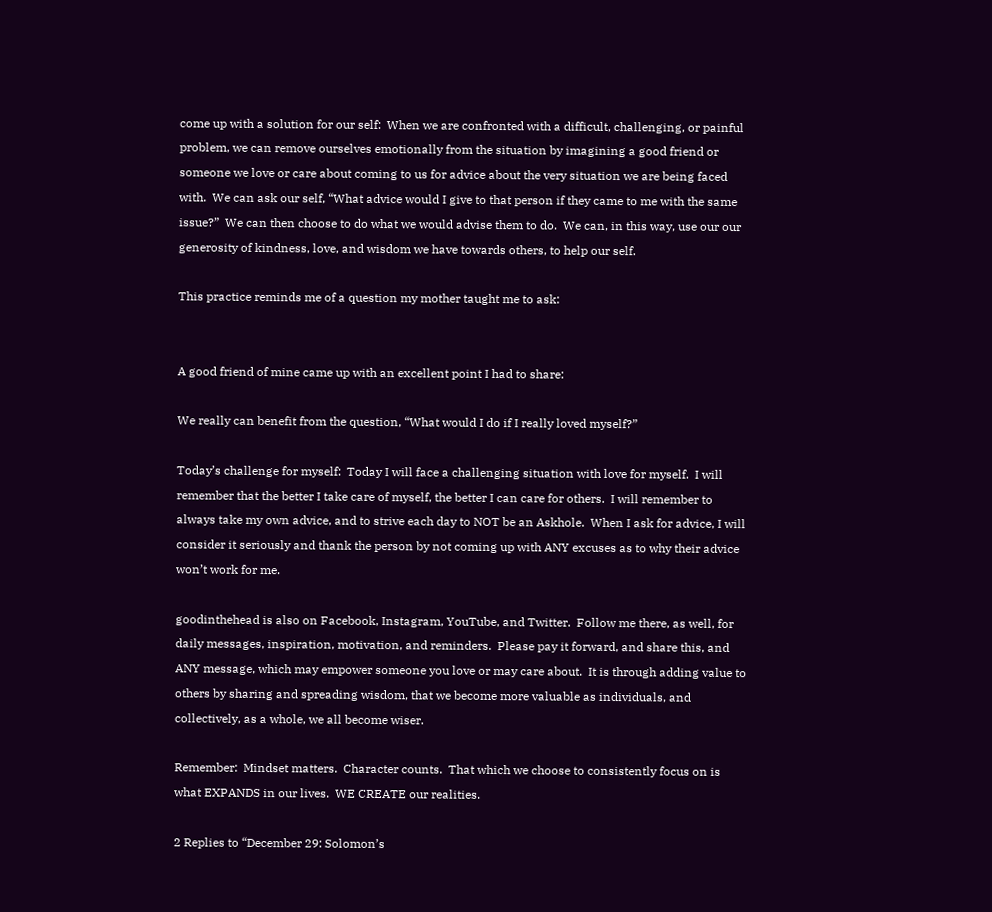come up with a solution for our self:  When we are confronted with a difficult, challenging, or painful problem, we can remove ourselves emotionally from the situation by imagining a good friend or someone we love or care about coming to us for advice about the very situation we are being faced with.  We can ask our self, “What advice would I give to that person if they came to me with the same issue?”  We can then choose to do what we would advise them to do.  We can, in this way, use our our generosity of kindness, love, and wisdom we have towards others, to help our self.

This practice reminds me of a question my mother taught me to ask:


A good friend of mine came up with an excellent point I had to share:

We really can benefit from the question, “What would I do if I really loved myself?”

Today’s challenge for myself:  Today I will face a challenging situation with love for myself.  I will remember that the better I take care of myself, the better I can care for others.  I will remember to always take my own advice, and to strive each day to NOT be an Askhole.  When I ask for advice, I will consider it seriously and thank the person by not coming up with ANY excuses as to why their advice won’t work for me.

goodinthehead is also on Facebook, Instagram, YouTube, and Twitter.  Follow me there, as well, for daily messages, inspiration, motivation, and reminders.  Please pay it forward, and share this, and ANY message, which may empower someone you love or may care about.  It is through adding value to others by sharing and spreading wisdom, that we become more valuable as individuals, and collectively, as a whole, we all become wiser.

Remember:  Mindset matters.  Character counts.  That which we choose to consistently focus on is what EXPANDS in our lives.  WE CREATE our realities.

2 Replies to “December 29: Solomon’s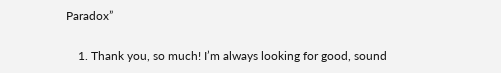Paradox”

    1. Thank you, so much! I’m always looking for good, sound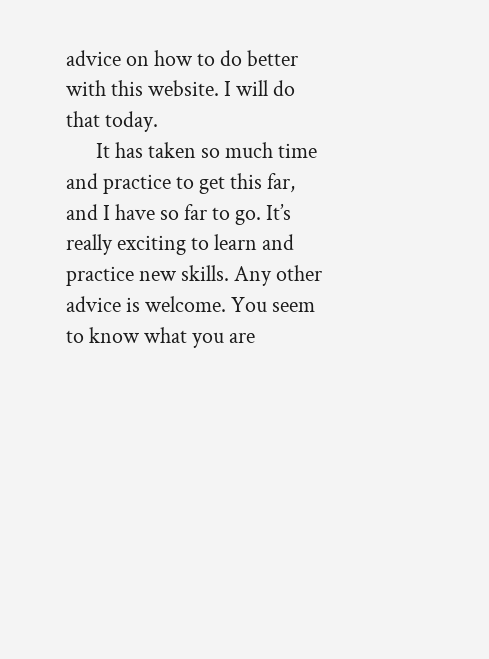advice on how to do better with this website. I will do that today.
      It has taken so much time and practice to get this far, and I have so far to go. It’s really exciting to learn and practice new skills. Any other advice is welcome. You seem to know what you are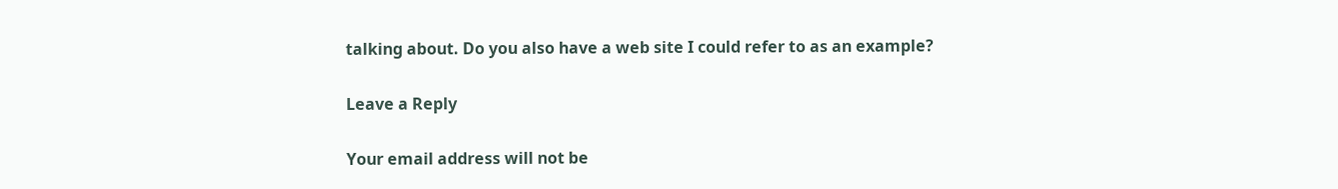talking about. Do you also have a web site I could refer to as an example?

Leave a Reply

Your email address will not be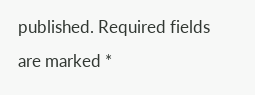published. Required fields are marked *